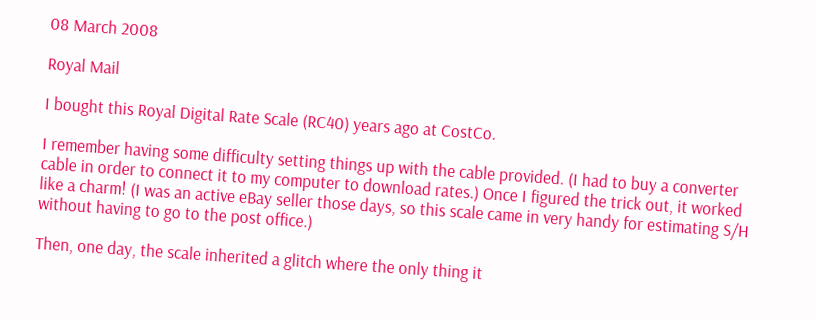08 March 2008

Royal Mail

I bought this Royal Digital Rate Scale (RC40) years ago at CostCo.

I remember having some difficulty setting things up with the cable provided. (I had to buy a converter cable in order to connect it to my computer to download rates.) Once I figured the trick out, it worked like a charm! (I was an active eBay seller those days, so this scale came in very handy for estimating S/H without having to go to the post office.)

Then, one day, the scale inherited a glitch where the only thing it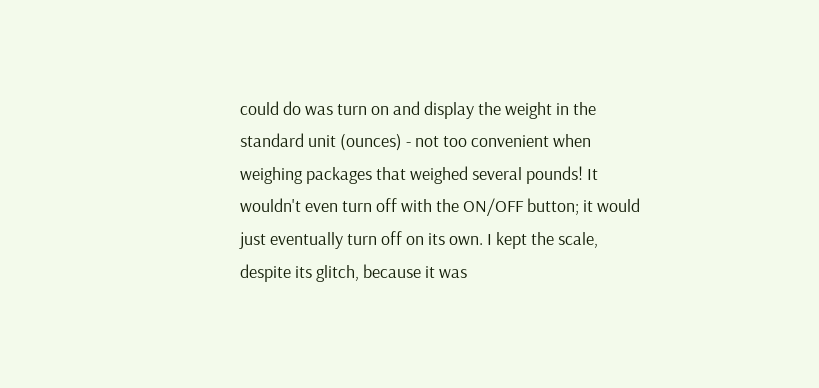could do was turn on and display the weight in the standard unit (ounces) - not too convenient when weighing packages that weighed several pounds! It wouldn't even turn off with the ON/OFF button; it would just eventually turn off on its own. I kept the scale, despite its glitch, because it was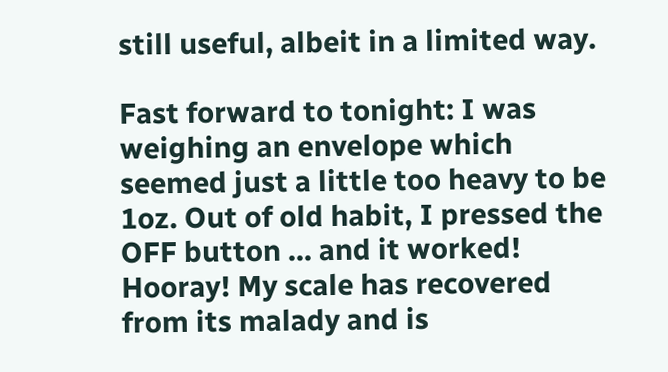still useful, albeit in a limited way.

Fast forward to tonight: I was weighing an envelope which seemed just a little too heavy to be 1oz. Out of old habit, I pressed the OFF button ... and it worked! Hooray! My scale has recovered from its malady and is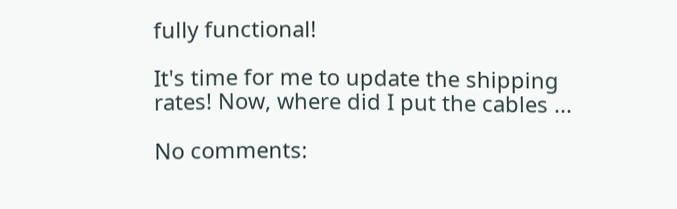fully functional!

It's time for me to update the shipping rates! Now, where did I put the cables ...

No comments: